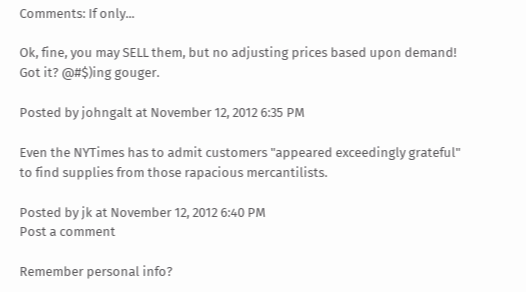Comments: If only...

Ok, fine, you may SELL them, but no adjusting prices based upon demand! Got it? @#$)ing gouger.

Posted by johngalt at November 12, 2012 6:35 PM

Even the NYTimes has to admit customers "appeared exceedingly grateful" to find supplies from those rapacious mercantilists.

Posted by jk at November 12, 2012 6:40 PM
Post a comment

Remember personal info?